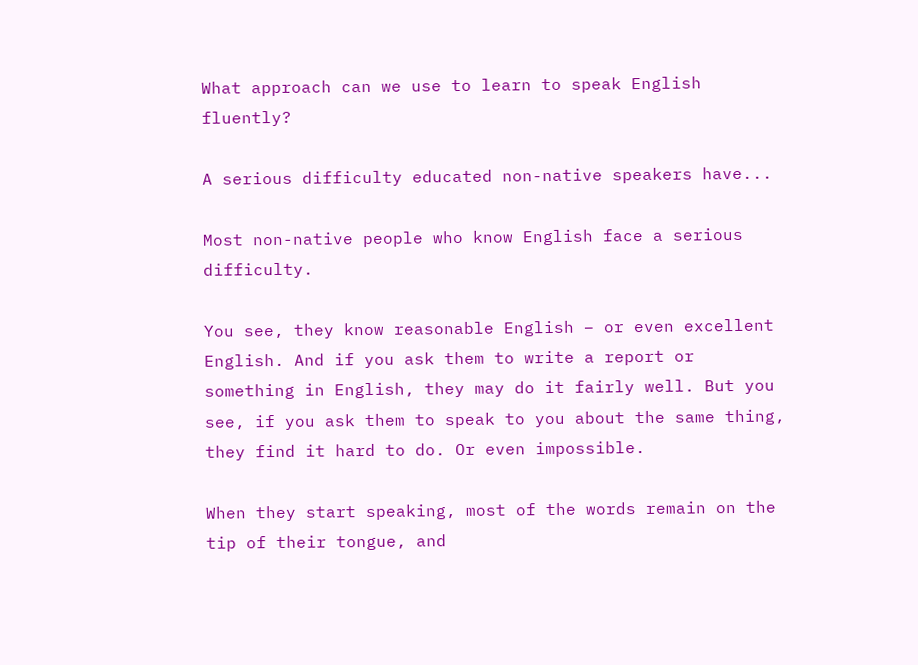What approach can we use to learn to speak English fluently?

A serious difficulty educated non-native speakers have...

Most non-native people who know English face a serious difficulty.

You see, they know reasonable English – or even excellent English. And if you ask them to write a report or something in English, they may do it fairly well. But you see, if you ask them to speak to you about the same thing, they find it hard to do. Or even impossible.

When they start speaking, most of the words remain on the tip of their tongue, and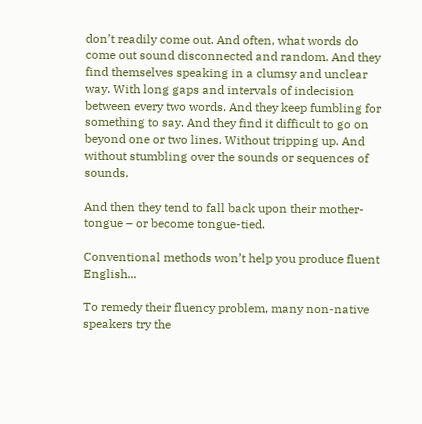don’t readily come out. And often, what words do come out sound disconnected and random. And they find themselves speaking in a clumsy and unclear way. With long gaps and intervals of indecision between every two words. And they keep fumbling for something to say. And they find it difficult to go on beyond one or two lines. Without tripping up. And without stumbling over the sounds or sequences of sounds.

And then they tend to fall back upon their mother-tongue – or become tongue-tied.

Conventional methods won’t help you produce fluent English...

To remedy their fluency problem, many non-native speakers try the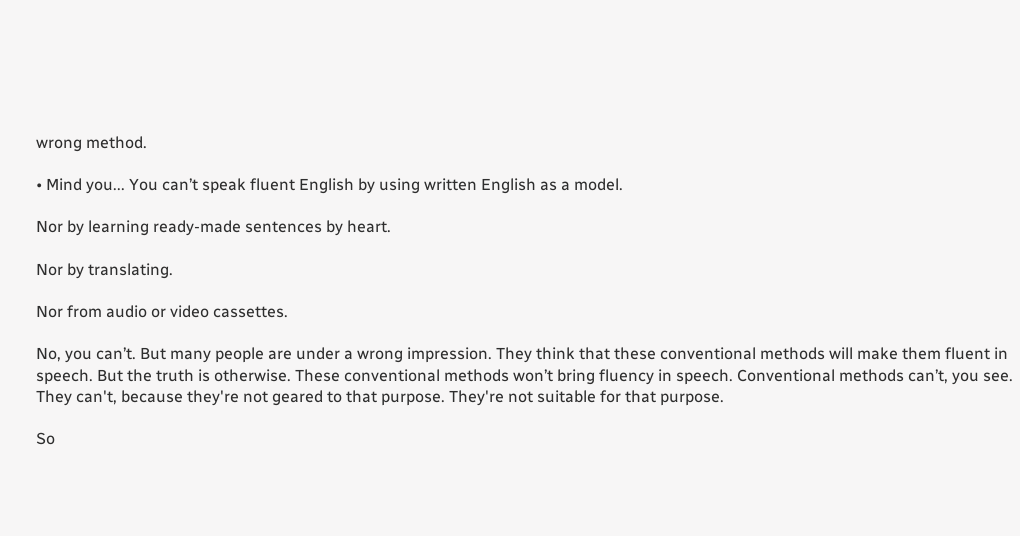wrong method.

• Mind you... You can’t speak fluent English by using written English as a model.

Nor by learning ready-made sentences by heart.

Nor by translating.

Nor from audio or video cassettes.

No, you can’t. But many people are under a wrong impression. They think that these conventional methods will make them fluent in speech. But the truth is otherwise. These conventional methods won’t bring fluency in speech. Conventional methods can’t, you see. They can't, because they're not geared to that purpose. They're not suitable for that purpose.

So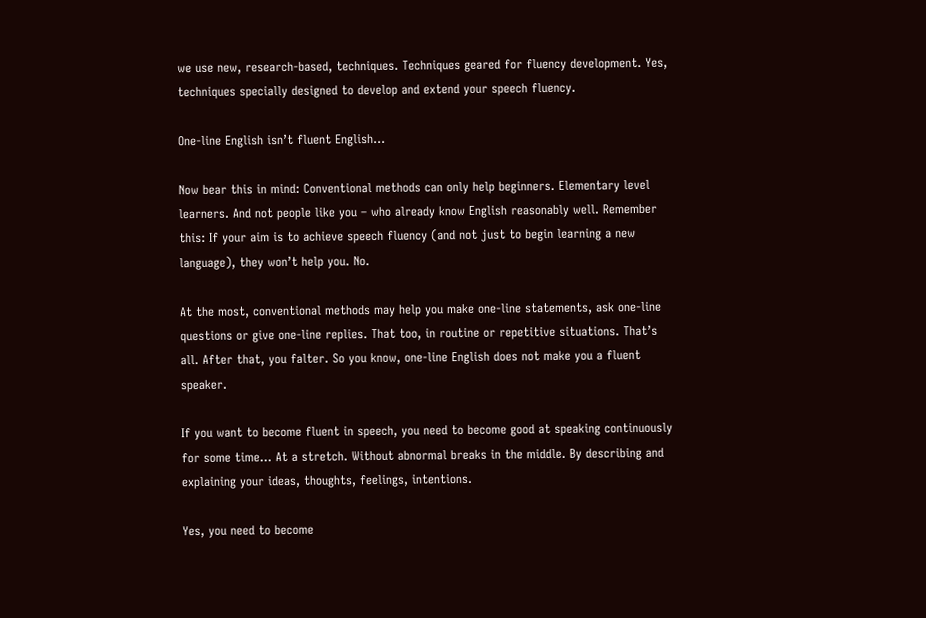we use new, research-based, techniques. Techniques geared for fluency development. Yes, techniques specially designed to develop and extend your speech fluency.

One-line English isn’t fluent English...

Now bear this in mind: Conventional methods can only help beginners. Elementary level learners. And not people like you – who already know English reasonably well. Remember this: If your aim is to achieve speech fluency (and not just to begin learning a new language), they won’t help you. No.

At the most, conventional methods may help you make one-line statements, ask one-line questions or give one-line replies. That too, in routine or repetitive situations. That’s all. After that, you falter. So you know, one-line English does not make you a fluent speaker.

If you want to become fluent in speech, you need to become good at speaking continuously for some time... At a stretch. Without abnormal breaks in the middle. By describing and explaining your ideas, thoughts, feelings, intentions.

Yes, you need to become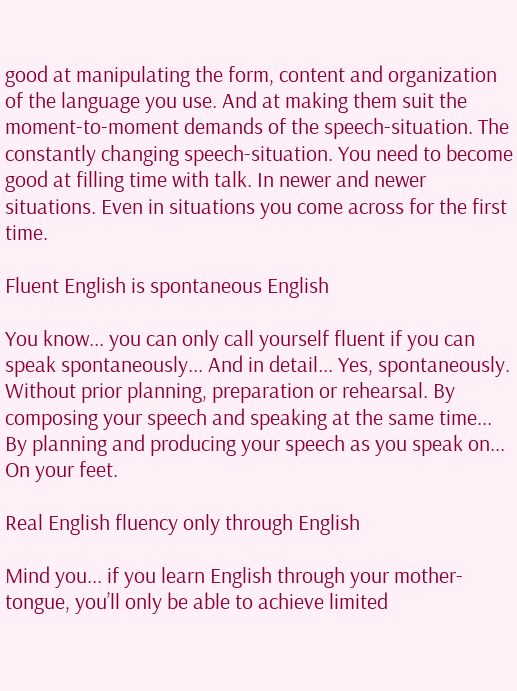good at manipulating the form, content and organization of the language you use. And at making them suit the moment-to-moment demands of the speech-situation. The constantly changing speech-situation. You need to become good at filling time with talk. In newer and newer situations. Even in situations you come across for the first time.

Fluent English is spontaneous English

You know... you can only call yourself fluent if you can speak spontaneously... And in detail... Yes, spontaneously. Without prior planning, preparation or rehearsal. By composing your speech and speaking at the same time... By planning and producing your speech as you speak on... On your feet.

Real English fluency only through English

Mind you... if you learn English through your mother-tongue, you’ll only be able to achieve limited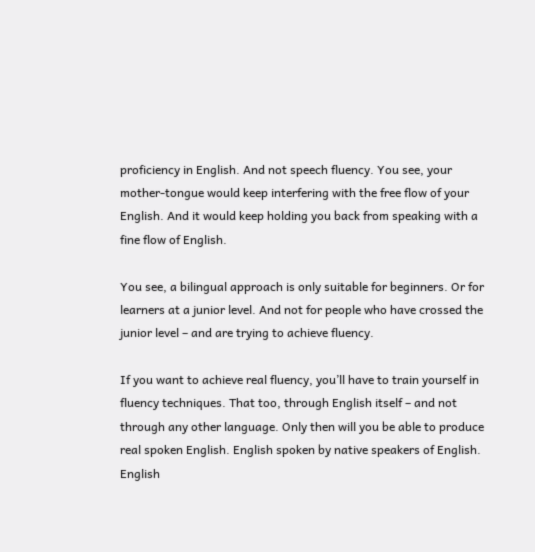proficiency in English. And not speech fluency. You see, your mother-tongue would keep interfering with the free flow of your English. And it would keep holding you back from speaking with a fine flow of English.

You see, a bilingual approach is only suitable for beginners. Or for learners at a junior level. And not for people who have crossed the junior level – and are trying to achieve fluency.

If you want to achieve real fluency, you’ll have to train yourself in fluency techniques. That too, through English itself – and not through any other language. Only then will you be able to produce real spoken English. English spoken by native speakers of English. English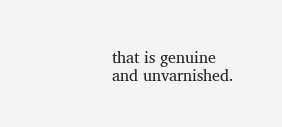that is genuine and unvarnished.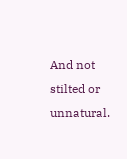And not stilted or unnatural.